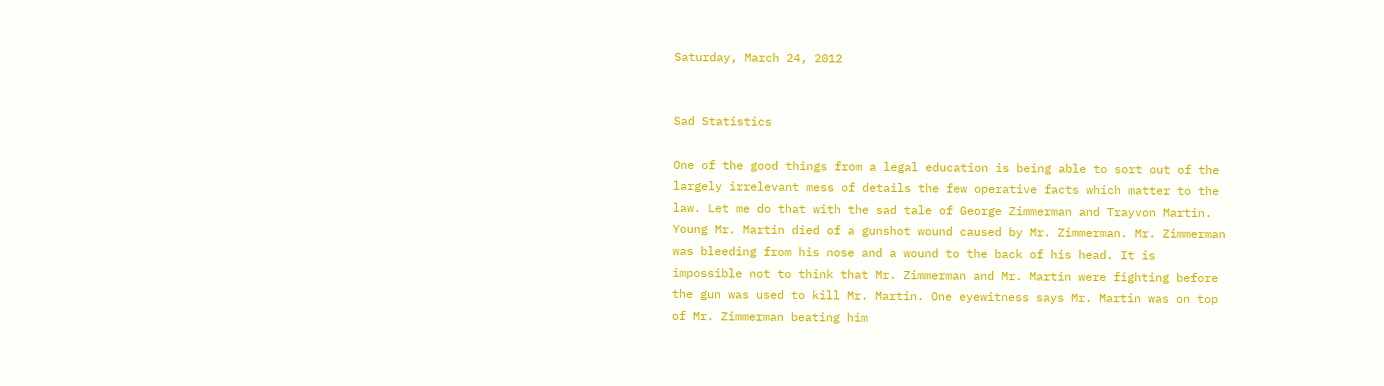Saturday, March 24, 2012


Sad Statistics

One of the good things from a legal education is being able to sort out of the largely irrelevant mess of details the few operative facts which matter to the law. Let me do that with the sad tale of George Zimmerman and Trayvon Martin. Young Mr. Martin died of a gunshot wound caused by Mr. Zimmerman. Mr. Zimmerman was bleeding from his nose and a wound to the back of his head. It is impossible not to think that Mr. Zimmerman and Mr. Martin were fighting before the gun was used to kill Mr. Martin. One eyewitness says Mr. Martin was on top of Mr. Zimmerman beating him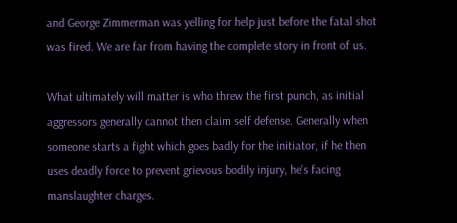and George Zimmerman was yelling for help just before the fatal shot was fired. We are far from having the complete story in front of us.

What ultimately will matter is who threw the first punch, as initial aggressors generally cannot then claim self defense. Generally when someone starts a fight which goes badly for the initiator, if he then uses deadly force to prevent grievous bodily injury, he's facing manslaughter charges.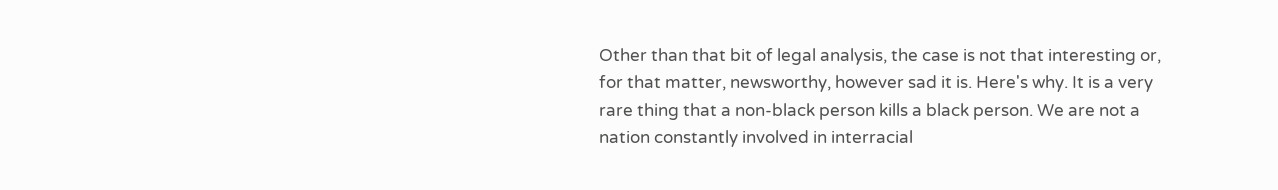Other than that bit of legal analysis, the case is not that interesting or, for that matter, newsworthy, however sad it is. Here's why. It is a very rare thing that a non-black person kills a black person. We are not a nation constantly involved in interracial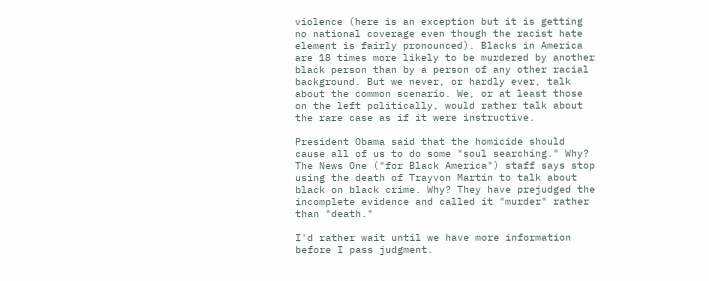violence (here is an exception but it is getting no national coverage even though the racist hate element is fairly pronounced). Blacks in America are 18 times more likely to be murdered by another black person than by a person of any other racial background. But we never, or hardly ever, talk about the common scenario. We, or at least those on the left politically, would rather talk about the rare case as if it were instructive.

President Obama said that the homicide should cause all of us to do some "soul searching." Why?
The News One ("for Black America") staff says stop using the death of Trayvon Martin to talk about black on black crime. Why? They have prejudged the incomplete evidence and called it "murder" rather than "death."

I'd rather wait until we have more information before I pass judgment.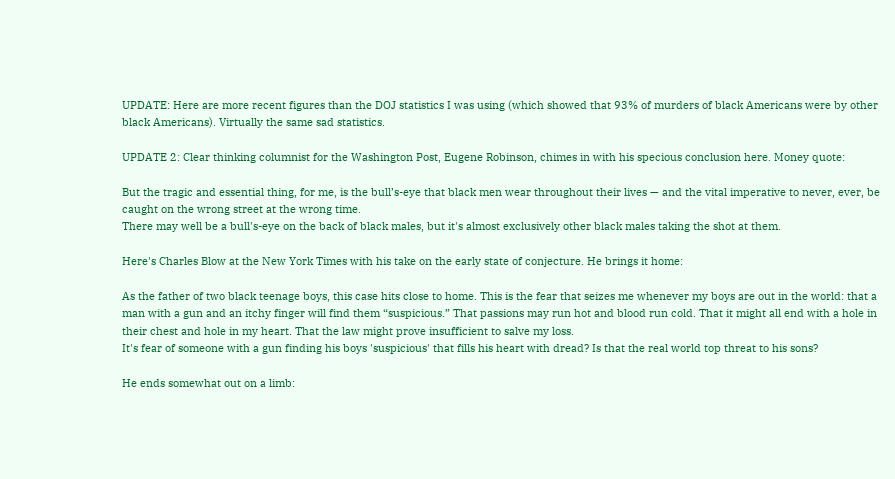UPDATE: Here are more recent figures than the DOJ statistics I was using (which showed that 93% of murders of black Americans were by other black Americans). Virtually the same sad statistics.

UPDATE 2: Clear thinking columnist for the Washington Post, Eugene Robinson, chimes in with his specious conclusion here. Money quote:

But the tragic and essential thing, for me, is the bull’s-eye that black men wear throughout their lives — and the vital imperative to never, ever, be caught on the wrong street at the wrong time.
There may well be a bull's-eye on the back of black males, but it's almost exclusively other black males taking the shot at them.

Here's Charles Blow at the New York Times with his take on the early state of conjecture. He brings it home:

As the father of two black teenage boys, this case hits close to home. This is the fear that seizes me whenever my boys are out in the world: that a man with a gun and an itchy finger will find them “suspicious.” That passions may run hot and blood run cold. That it might all end with a hole in their chest and hole in my heart. That the law might prove insufficient to salve my loss.
It's fear of someone with a gun finding his boys 'suspicious' that fills his heart with dread? Is that the real world top threat to his sons?

He ends somewhat out on a limb: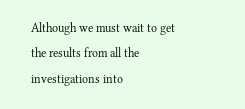Although we must wait to get the results from all the investigations into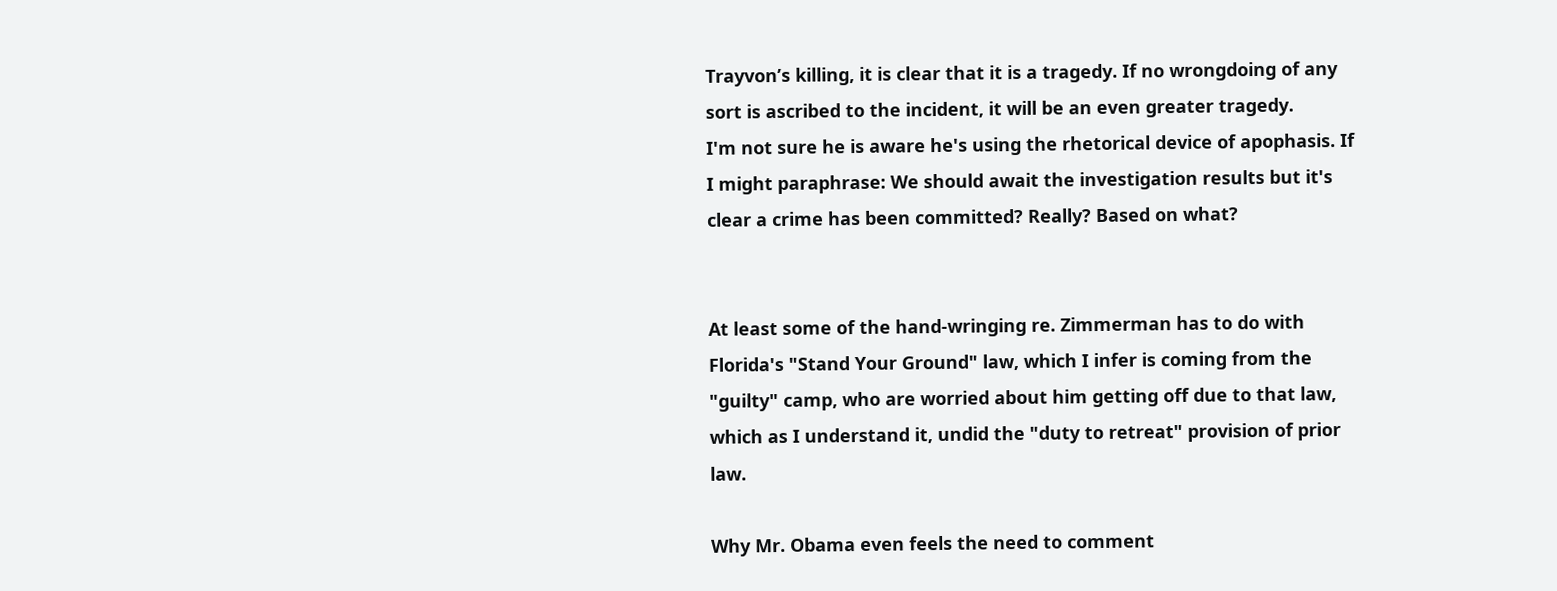Trayvon’s killing, it is clear that it is a tragedy. If no wrongdoing of any sort is ascribed to the incident, it will be an even greater tragedy.
I'm not sure he is aware he's using the rhetorical device of apophasis. If I might paraphrase: We should await the investigation results but it's clear a crime has been committed? Really? Based on what?


At least some of the hand-wringing re. Zimmerman has to do with Florida's "Stand Your Ground" law, which I infer is coming from the "guilty" camp, who are worried about him getting off due to that law, which as I understand it, undid the "duty to retreat" provision of prior law.

Why Mr. Obama even feels the need to comment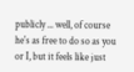publicly ... well, of course he's as free to do so as you or I, but it feels like just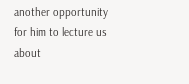another opportunity for him to lecture us about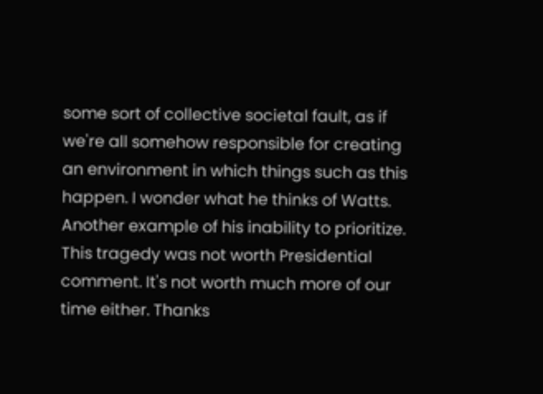some sort of collective societal fault, as if we're all somehow responsible for creating an environment in which things such as this happen. I wonder what he thinks of Watts.
Another example of his inability to prioritize. This tragedy was not worth Presidential comment. It's not worth much more of our time either. Thanks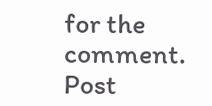for the comment.
Post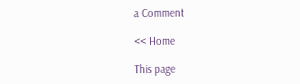a Comment

<< Home

This page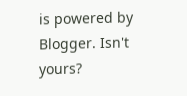is powered by Blogger. Isn't yours?